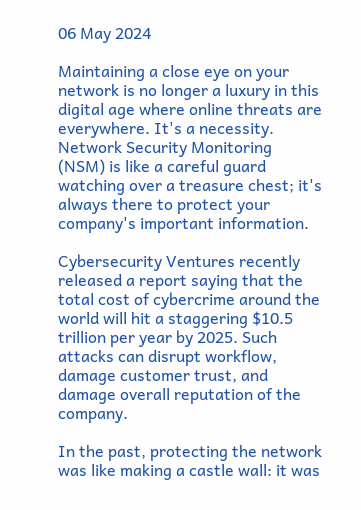06 May 2024

Maintaining a close eye on your network is no longer a luxury in this digital age where online threats are everywhere. It's a necessity. Network Security Monitoring (NSM) is like a careful guard watching over a treasure chest; it's always there to protect your company's important information.

Cybersecurity Ventures recently released a report saying that the total cost of cybercrime around the world will hit a staggering $10.5 trillion per year by 2025. Such attacks can disrupt workflow, damage customer trust, and damage overall reputation of the company.

In the past, protecting the network was like making a castle wall: it was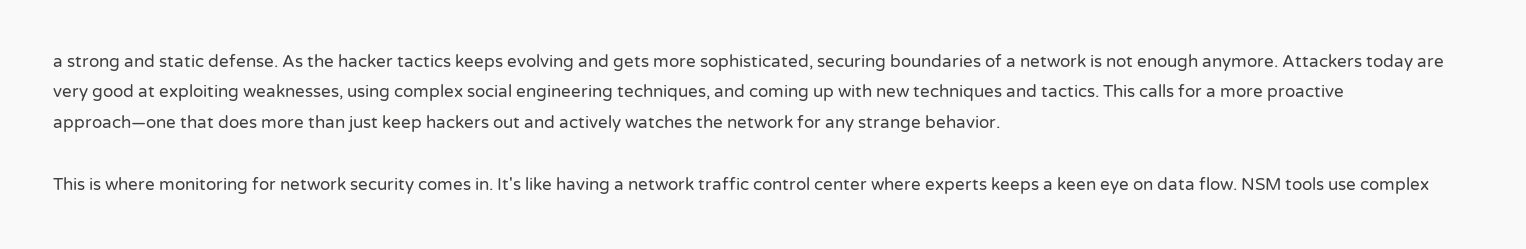a strong and static defense. As the hacker tactics keeps evolving and gets more sophisticated, securing boundaries of a network is not enough anymore. Attackers today are very good at exploiting weaknesses, using complex social engineering techniques, and coming up with new techniques and tactics. This calls for a more proactive approach—one that does more than just keep hackers out and actively watches the network for any strange behavior.

This is where monitoring for network security comes in. It's like having a network traffic control center where experts keeps a keen eye on data flow. NSM tools use complex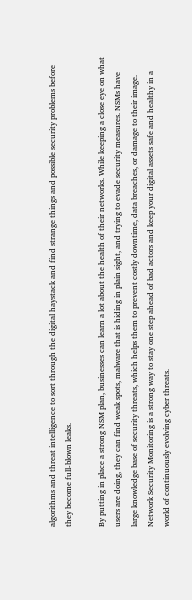algorithms and threat intelligence to sort through the digital haystack and find strange things and possible security problems before they become full-blown leaks.

By putting in place a strong NSM plan, businesses can learn a lot about the health of their networks. While keeping a close eye on what users are doing, they can find weak spots, malware that is hiding in plain sight, and trying to evade security measures. NSMs have large knowledge base of security threats, which helps them to prevent costly downtime, data breaches, or damage to their image. Network Security Monitoring is a strong way to stay one step ahead of bad actors and keep your digital assets safe and healthy in a world of continuously evolving cyber threats.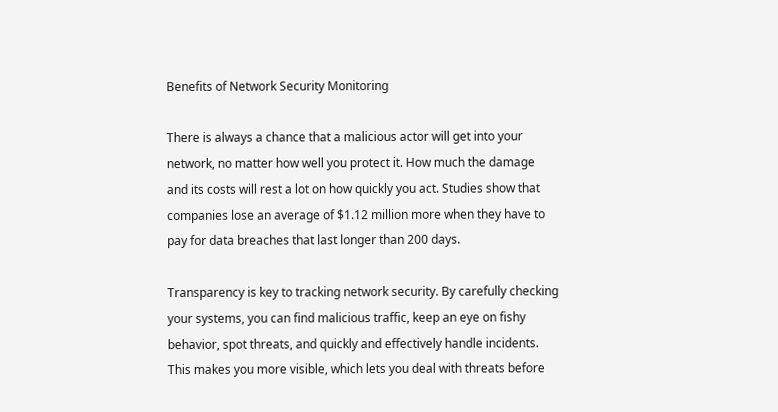Benefits of Network Security Monitoring

There is always a chance that a malicious actor will get into your network, no matter how well you protect it. How much the damage and its costs will rest a lot on how quickly you act. Studies show that companies lose an average of $1.12 million more when they have to pay for data breaches that last longer than 200 days.

Transparency is key to tracking network security. By carefully checking your systems, you can find malicious traffic, keep an eye on fishy behavior, spot threats, and quickly and effectively handle incidents. This makes you more visible, which lets you deal with threats before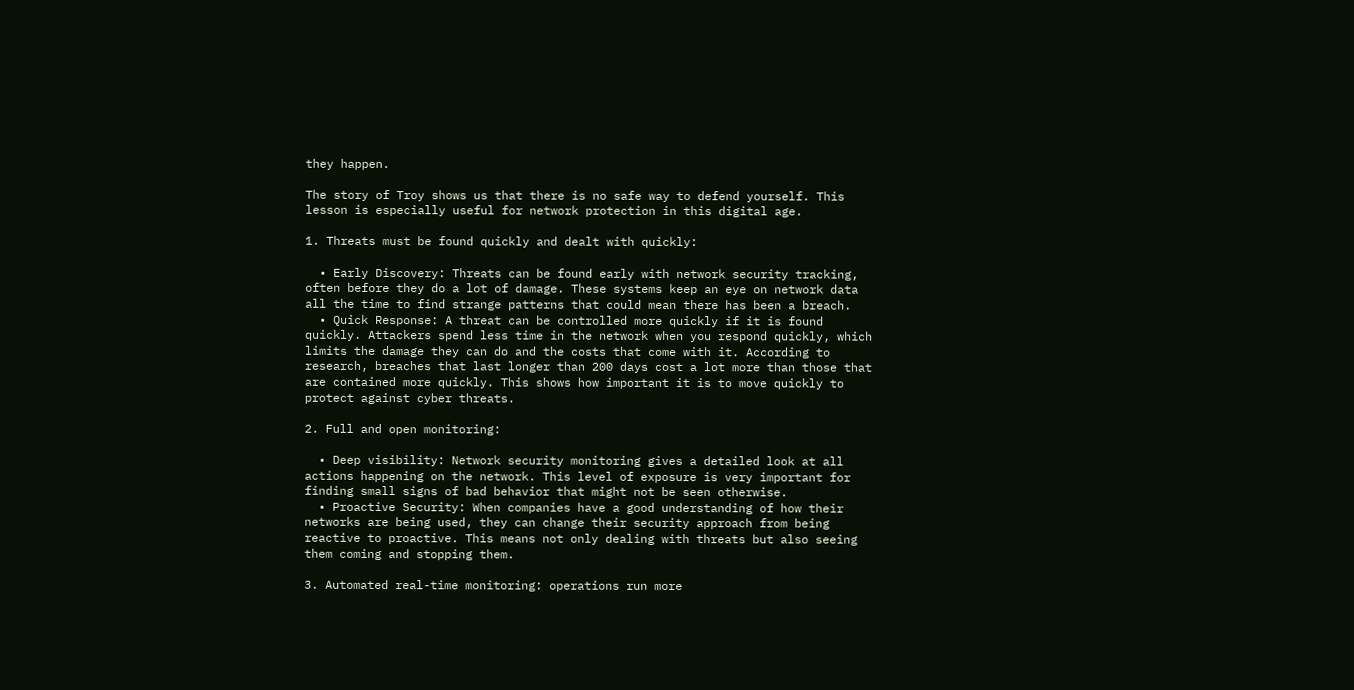they happen.

The story of Troy shows us that there is no safe way to defend yourself. This lesson is especially useful for network protection in this digital age.

1. Threats must be found quickly and dealt with quickly:

  • Early Discovery: Threats can be found early with network security tracking, often before they do a lot of damage. These systems keep an eye on network data all the time to find strange patterns that could mean there has been a breach.
  • Quick Response: A threat can be controlled more quickly if it is found quickly. Attackers spend less time in the network when you respond quickly, which limits the damage they can do and the costs that come with it. According to research, breaches that last longer than 200 days cost a lot more than those that are contained more quickly. This shows how important it is to move quickly to protect against cyber threats.

2. Full and open monitoring:

  • Deep visibility: Network security monitoring gives a detailed look at all actions happening on the network. This level of exposure is very important for finding small signs of bad behavior that might not be seen otherwise.
  • Proactive Security: When companies have a good understanding of how their networks are being used, they can change their security approach from being reactive to proactive. This means not only dealing with threats but also seeing them coming and stopping them.

3. Automated real-time monitoring: operations run more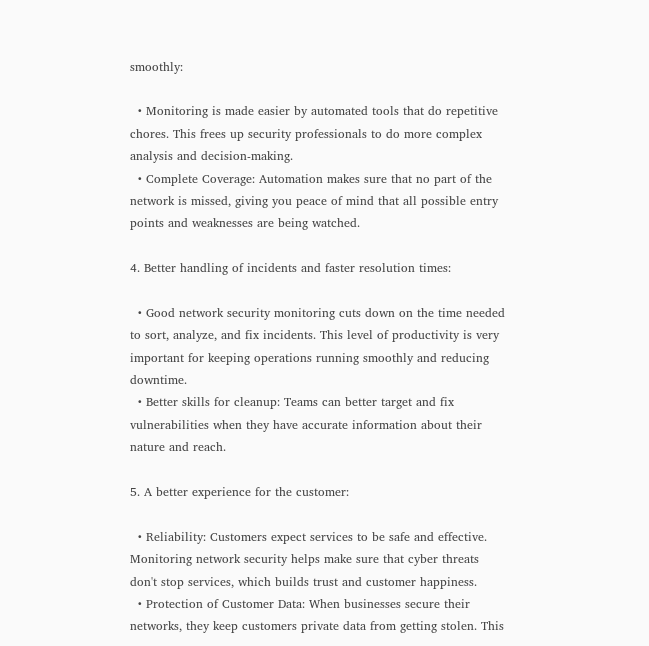smoothly:

  • Monitoring is made easier by automated tools that do repetitive chores. This frees up security professionals to do more complex analysis and decision-making.
  • Complete Coverage: Automation makes sure that no part of the network is missed, giving you peace of mind that all possible entry points and weaknesses are being watched.

4. Better handling of incidents and faster resolution times:

  • Good network security monitoring cuts down on the time needed to sort, analyze, and fix incidents. This level of productivity is very important for keeping operations running smoothly and reducing downtime.
  • Better skills for cleanup: Teams can better target and fix vulnerabilities when they have accurate information about their nature and reach.

5. A better experience for the customer:

  • Reliability: Customers expect services to be safe and effective. Monitoring network security helps make sure that cyber threats don't stop services, which builds trust and customer happiness.
  • Protection of Customer Data: When businesses secure their networks, they keep customers private data from getting stolen. This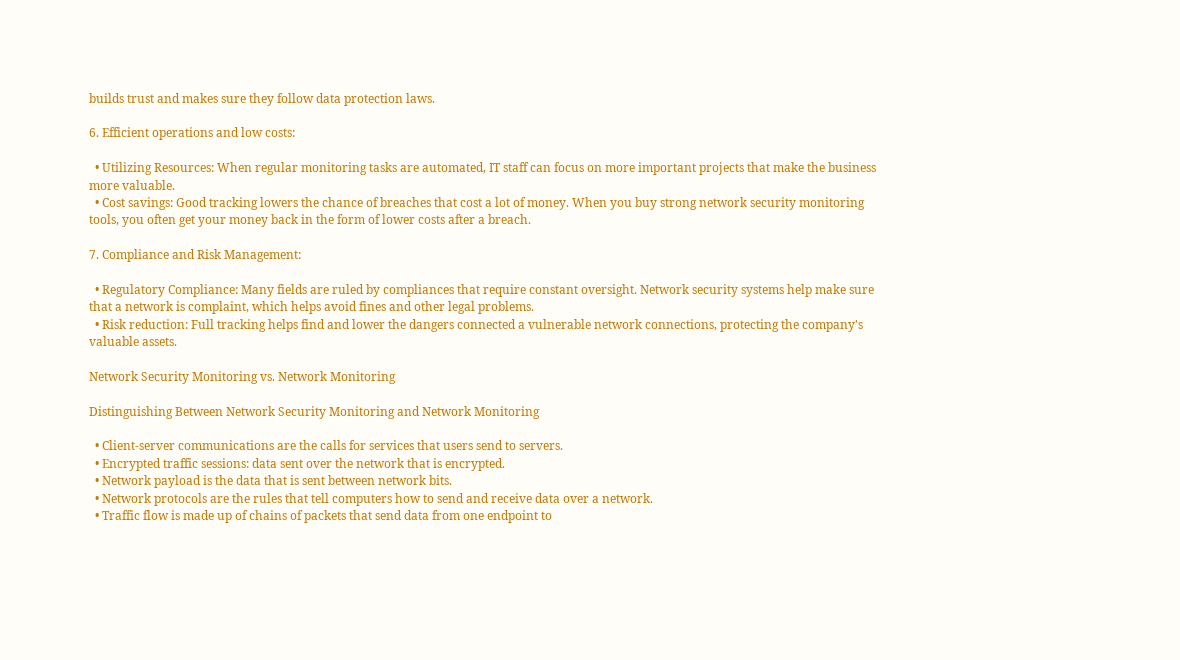builds trust and makes sure they follow data protection laws.

6. Efficient operations and low costs:

  • Utilizing Resources: When regular monitoring tasks are automated, IT staff can focus on more important projects that make the business more valuable.
  • Cost savings: Good tracking lowers the chance of breaches that cost a lot of money. When you buy strong network security monitoring tools, you often get your money back in the form of lower costs after a breach.

7. Compliance and Risk Management:

  • Regulatory Compliance: Many fields are ruled by compliances that require constant oversight. Network security systems help make sure that a network is complaint, which helps avoid fines and other legal problems.
  • Risk reduction: Full tracking helps find and lower the dangers connected a vulnerable network connections, protecting the company's valuable assets.

Network Security Monitoring vs. Network Monitoring

Distinguishing Between Network Security Monitoring and Network Monitoring

  • Client-server communications are the calls for services that users send to servers.
  • Encrypted traffic sessions: data sent over the network that is encrypted.
  • Network payload is the data that is sent between network bits.
  • Network protocols are the rules that tell computers how to send and receive data over a network.
  • Traffic flow is made up of chains of packets that send data from one endpoint to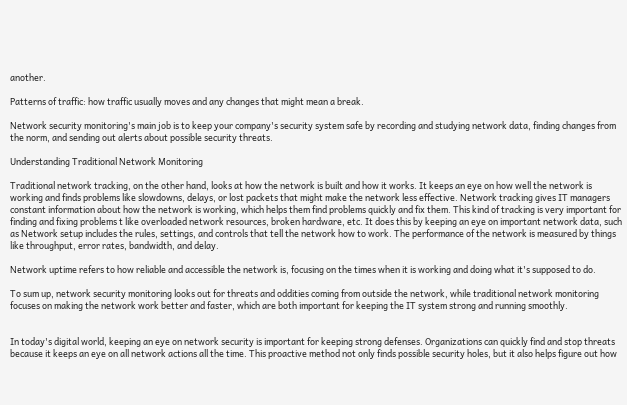another.

Patterns of traffic: how traffic usually moves and any changes that might mean a break.

Network security monitoring's main job is to keep your company's security system safe by recording and studying network data, finding changes from the norm, and sending out alerts about possible security threats.

Understanding Traditional Network Monitoring

Traditional network tracking, on the other hand, looks at how the network is built and how it works. It keeps an eye on how well the network is working and finds problems like slowdowns, delays, or lost packets that might make the network less effective. Network tracking gives IT managers constant information about how the network is working, which helps them find problems quickly and fix them. This kind of tracking is very important for finding and fixing problems t like overloaded network resources, broken hardware, etc. It does this by keeping an eye on important network data, such as Network setup includes the rules, settings, and controls that tell the network how to work. The performance of the network is measured by things like throughput, error rates, bandwidth, and delay.

Network uptime refers to how reliable and accessible the network is, focusing on the times when it is working and doing what it's supposed to do.

To sum up, network security monitoring looks out for threats and oddities coming from outside the network, while traditional network monitoring focuses on making the network work better and faster, which are both important for keeping the IT system strong and running smoothly.


In today's digital world, keeping an eye on network security is important for keeping strong defenses. Organizations can quickly find and stop threats because it keeps an eye on all network actions all the time. This proactive method not only finds possible security holes, but it also helps figure out how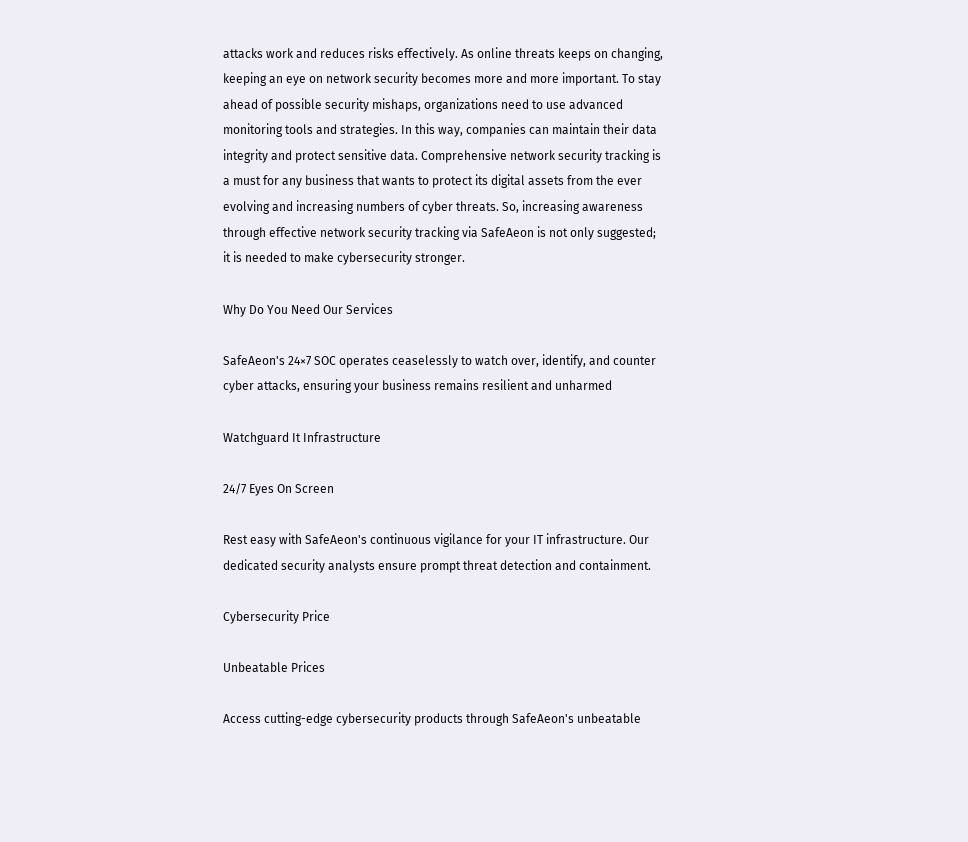attacks work and reduces risks effectively. As online threats keeps on changing, keeping an eye on network security becomes more and more important. To stay ahead of possible security mishaps, organizations need to use advanced monitoring tools and strategies. In this way, companies can maintain their data integrity and protect sensitive data. Comprehensive network security tracking is a must for any business that wants to protect its digital assets from the ever evolving and increasing numbers of cyber threats. So, increasing awareness through effective network security tracking via SafeAeon is not only suggested; it is needed to make cybersecurity stronger.

Why Do You Need Our Services

SafeAeon's 24×7 SOC operates ceaselessly to watch over, identify, and counter cyber attacks, ensuring your business remains resilient and unharmed

Watchguard It Infrastructure

24/7 Eyes On Screen

Rest easy with SafeAeon's continuous vigilance for your IT infrastructure. Our dedicated security analysts ensure prompt threat detection and containment.

Cybersecurity Price

Unbeatable Prices

Access cutting-edge cybersecurity products through SafeAeon's unbeatable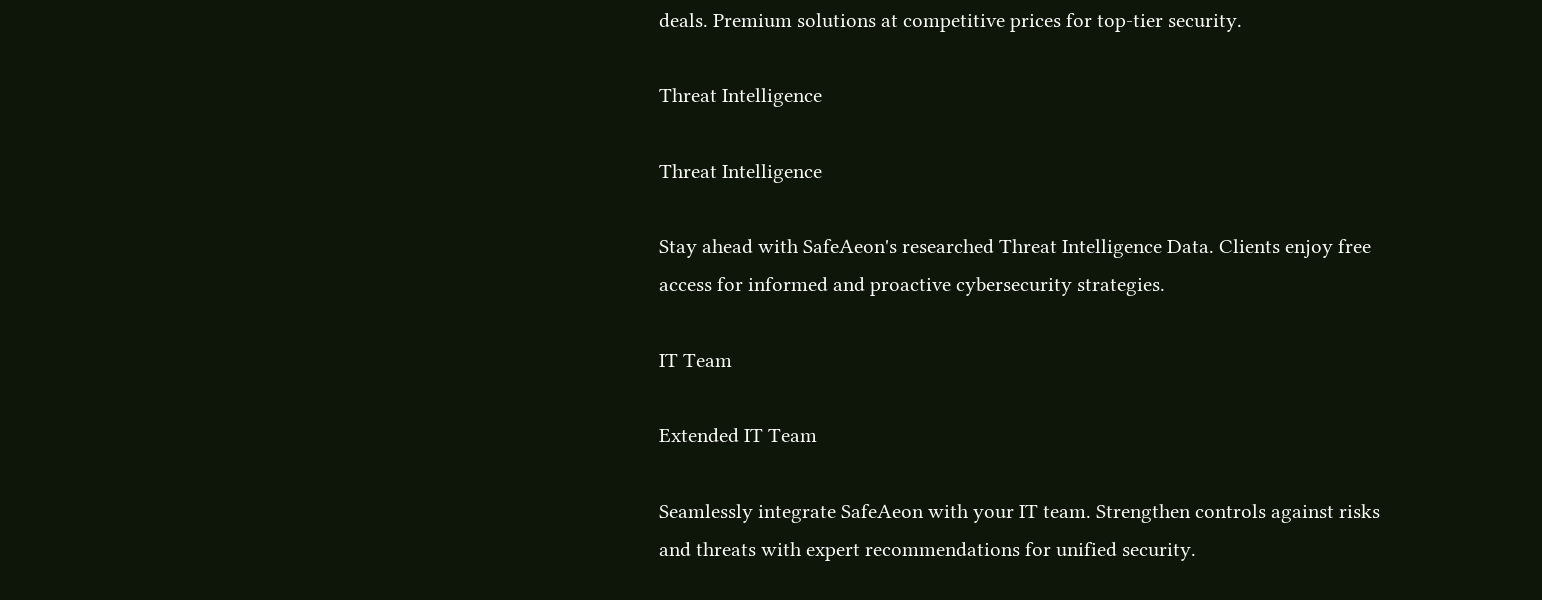deals. Premium solutions at competitive prices for top-tier security.

Threat Intelligence

Threat Intelligence

Stay ahead with SafeAeon's researched Threat Intelligence Data. Clients enjoy free access for informed and proactive cybersecurity strategies.

IT Team

Extended IT Team

Seamlessly integrate SafeAeon with your IT team. Strengthen controls against risks and threats with expert recommendations for unified security.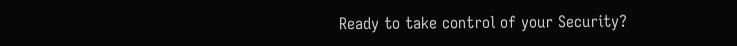Ready to take control of your Security?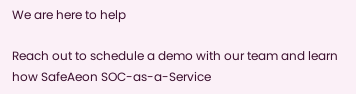We are here to help

Reach out to schedule a demo with our team and learn how SafeAeon SOC-as-a-Service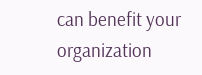can benefit your organization